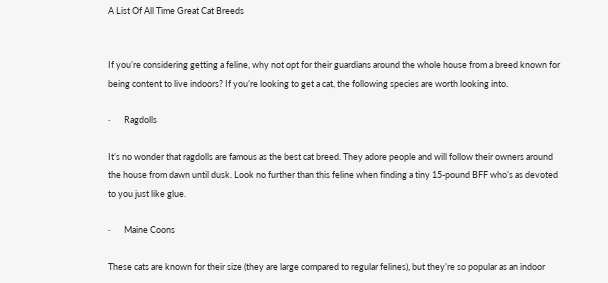A List Of All Time Great Cat Breeds


If you’re considering getting a feline, why not opt for their guardians around the whole house from a breed known for being content to live indoors? If you’re looking to get a cat, the following species are worth looking into.

·       Ragdolls

It’s no wonder that ragdolls are famous as the best cat breed. They adore people and will follow their owners around the house from dawn until dusk. Look no further than this feline when finding a tiny 15-pound BFF who’s as devoted to you just like glue.

·       Maine Coons

These cats are known for their size (they are large compared to regular felines), but they’re so popular as an indoor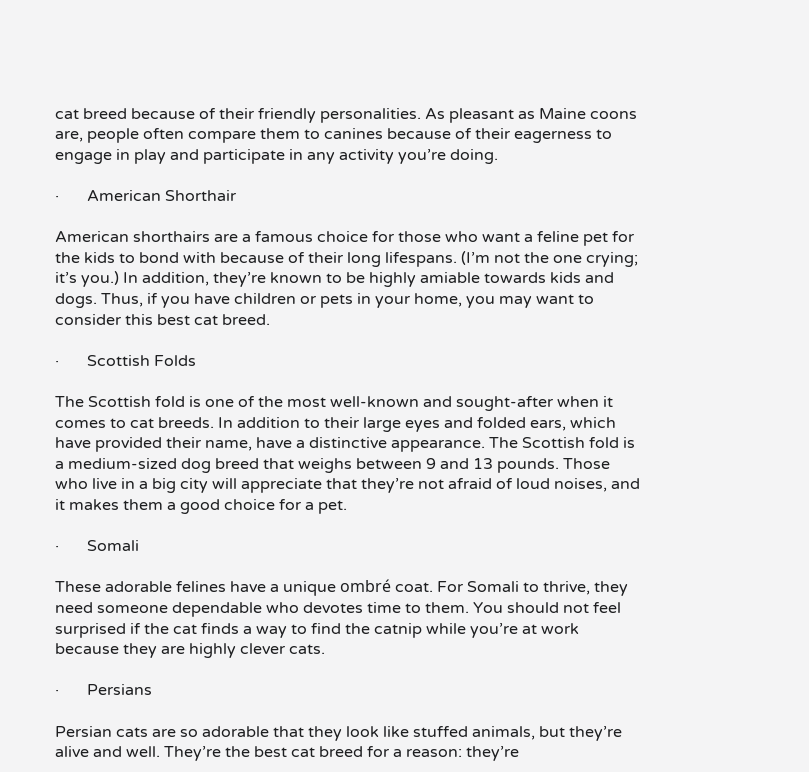cat breed because of their friendly personalities. As pleasant as Maine coons are, people often compare them to canines because of their eagerness to engage in play and participate in any activity you’re doing.

·       American Shorthair

American shorthairs are a famous choice for those who want a feline pet for the kids to bond with because of their long lifespans. (I’m not the one crying; it’s you.) In addition, they’re known to be highly amiable towards kids and dogs. Thus, if you have children or pets in your home, you may want to consider this best cat breed.

·       Scottish Folds

The Scottish fold is one of the most well-known and sought-after when it comes to cat breeds. In addition to their large eyes and folded ears, which have provided their name, have a distinctive appearance. The Scottish fold is a medium-sized dog breed that weighs between 9 and 13 pounds. Those who live in a big city will appreciate that they’re not afraid of loud noises, and it makes them a good choice for a pet.

·       Somali

These adorable felines have a unique ombré coat. For Somali to thrive, they need someone dependable who devotes time to them. You should not feel surprised if the cat finds a way to find the catnip while you’re at work because they are highly clever cats.

·       Persians

Persian cats are so adorable that they look like stuffed animals, but they’re alive and well. They’re the best cat breed for a reason: they’re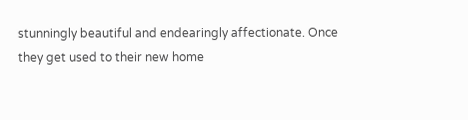stunningly beautiful and endearingly affectionate. Once they get used to their new home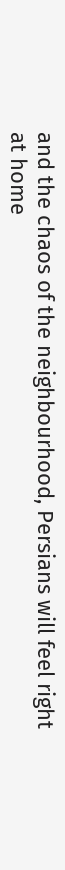and the chaos of the neighbourhood, Persians will feel right at home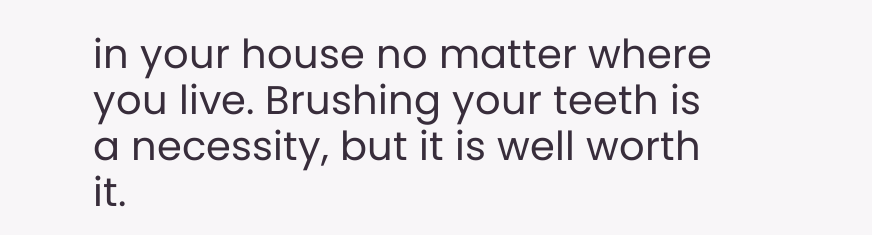in your house no matter where you live. Brushing your teeth is a necessity, but it is well worth it.